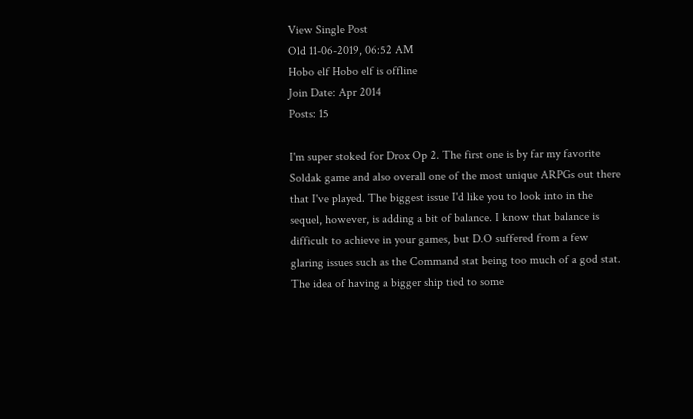View Single Post
Old 11-06-2019, 06:52 AM
Hobo elf Hobo elf is offline
Join Date: Apr 2014
Posts: 15

I'm super stoked for Drox Op 2. The first one is by far my favorite Soldak game and also overall one of the most unique ARPGs out there that I've played. The biggest issue I'd like you to look into in the sequel, however, is adding a bit of balance. I know that balance is difficult to achieve in your games, but D.O suffered from a few glaring issues such as the Command stat being too much of a god stat. The idea of having a bigger ship tied to some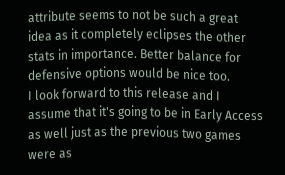attribute seems to not be such a great idea as it completely eclipses the other stats in importance. Better balance for defensive options would be nice too.
I look forward to this release and I assume that it's going to be in Early Access as well just as the previous two games were as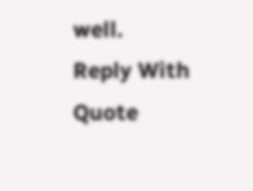well.
Reply With Quote